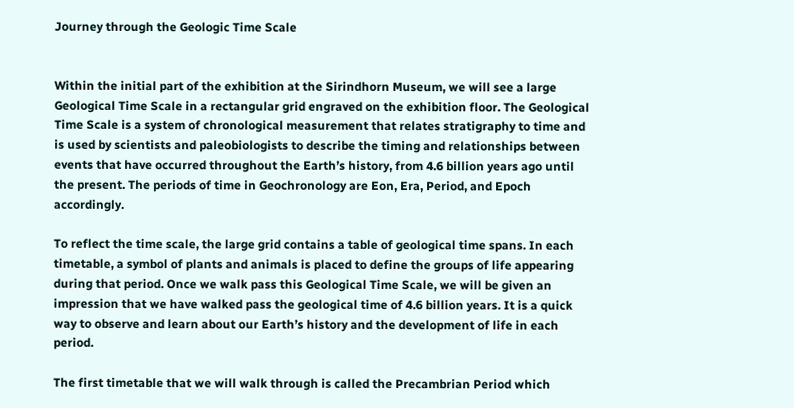Journey through the Geologic Time Scale


Within the initial part of the exhibition at the Sirindhorn Museum, we will see a large Geological Time Scale in a rectangular grid engraved on the exhibition floor. The Geological Time Scale is a system of chronological measurement that relates stratigraphy to time and is used by scientists and paleobiologists to describe the timing and relationships between events that have occurred throughout the Earth’s history, from 4.6 billion years ago until the present. The periods of time in Geochronology are Eon, Era, Period, and Epoch accordingly.

To reflect the time scale, the large grid contains a table of geological time spans. In each timetable, a symbol of plants and animals is placed to define the groups of life appearing during that period. Once we walk pass this Geological Time Scale, we will be given an impression that we have walked pass the geological time of 4.6 billion years. It is a quick way to observe and learn about our Earth’s history and the development of life in each period.

The first timetable that we will walk through is called the Precambrian Period which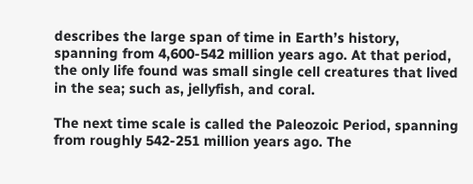describes the large span of time in Earth’s history, spanning from 4,600-542 million years ago. At that period, the only life found was small single cell creatures that lived in the sea; such as, jellyfish, and coral.

The next time scale is called the Paleozoic Period, spanning from roughly 542-251 million years ago. The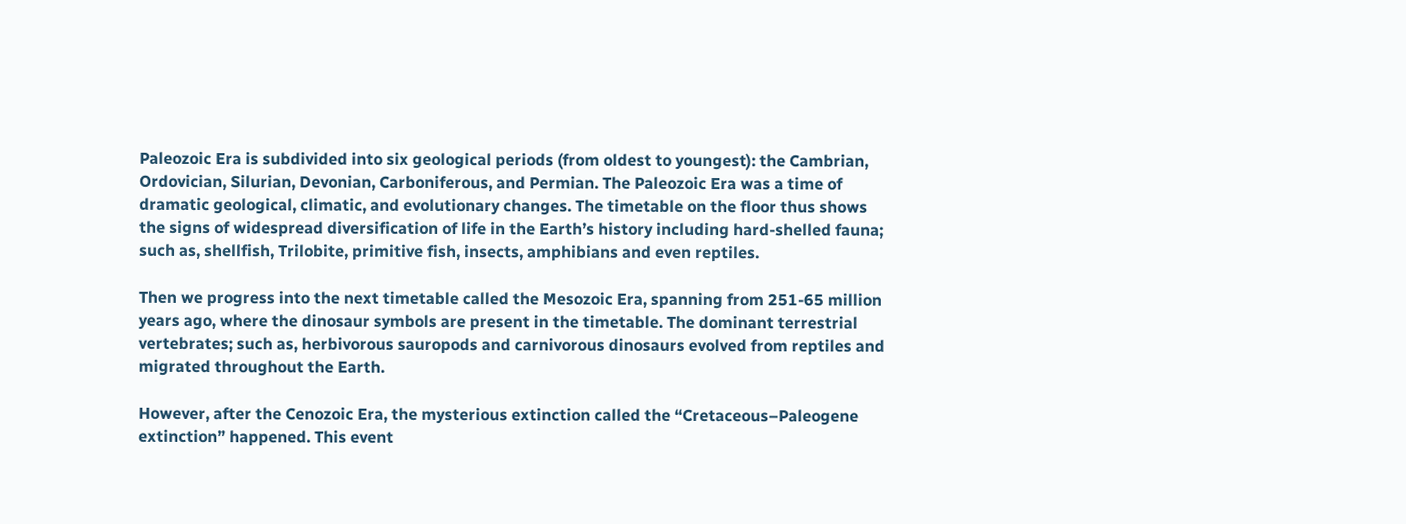Paleozoic Era is subdivided into six geological periods (from oldest to youngest): the Cambrian, Ordovician, Silurian, Devonian, Carboniferous, and Permian. The Paleozoic Era was a time of dramatic geological, climatic, and evolutionary changes. The timetable on the floor thus shows the signs of widespread diversification of life in the Earth’s history including hard-shelled fauna; such as, shellfish, Trilobite, primitive fish, insects, amphibians and even reptiles.

Then we progress into the next timetable called the Mesozoic Era, spanning from 251-65 million years ago, where the dinosaur symbols are present in the timetable. The dominant terrestrial vertebrates; such as, herbivorous sauropods and carnivorous dinosaurs evolved from reptiles and migrated throughout the Earth.

However, after the Cenozoic Era, the mysterious extinction called the “Cretaceous–Paleogene extinction” happened. This event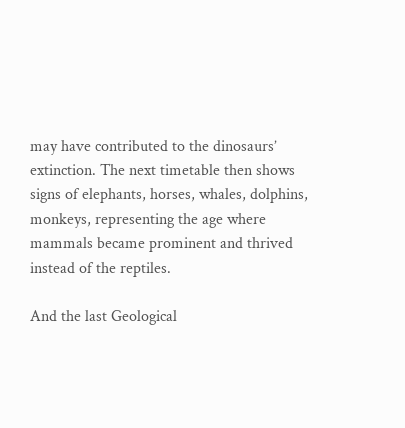may have contributed to the dinosaurs’ extinction. The next timetable then shows signs of elephants, horses, whales, dolphins, monkeys, representing the age where mammals became prominent and thrived instead of the reptiles.

And the last Geological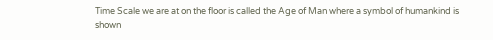Time Scale we are at on the floor is called the Age of Man where a symbol of humankind is shown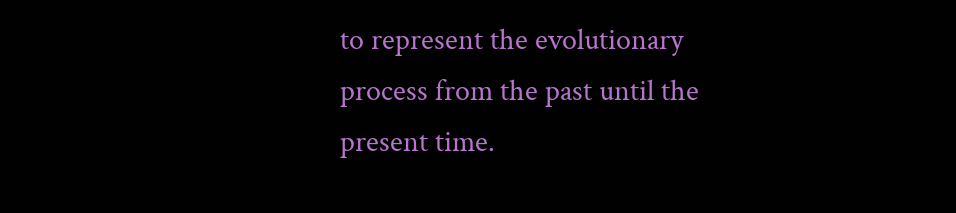to represent the evolutionary process from the past until the present time.